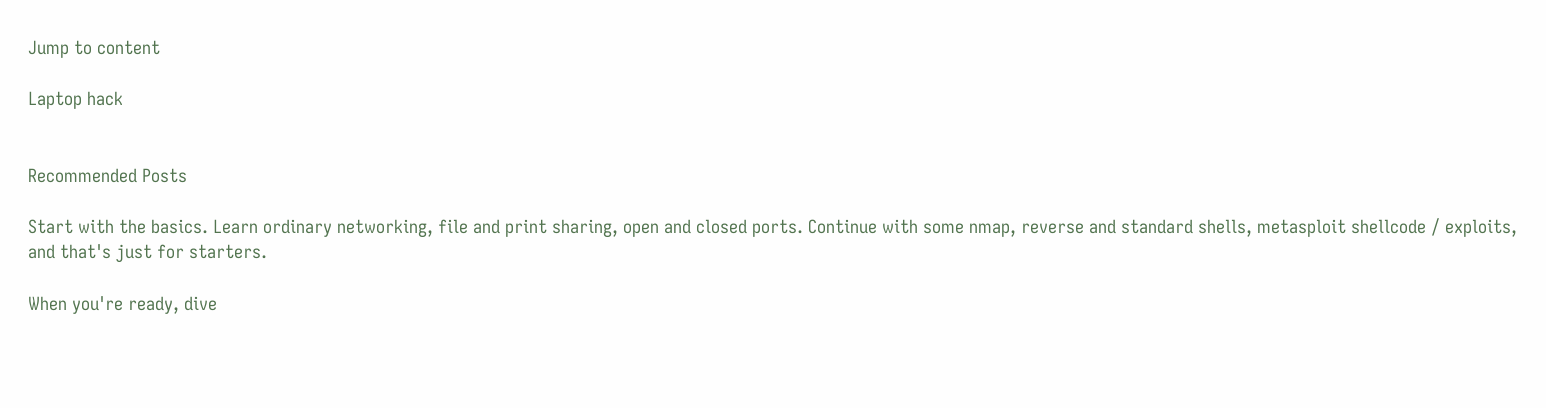Jump to content

Laptop hack


Recommended Posts

Start with the basics. Learn ordinary networking, file and print sharing, open and closed ports. Continue with some nmap, reverse and standard shells, metasploit shellcode / exploits, and that's just for starters.

When you're ready, dive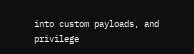into custom payloads, and privilege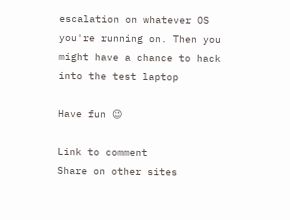escalation on whatever OS you're running on. Then you might have a chance to hack into the test laptop

Have fun 😉

Link to comment
Share on other sites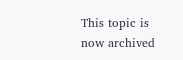This topic is now archived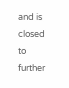and is closed to further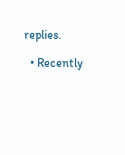replies.

  • Recently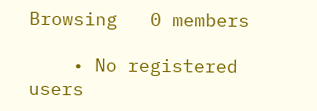Browsing   0 members

    • No registered users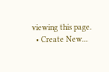viewing this page.
  • Create New...